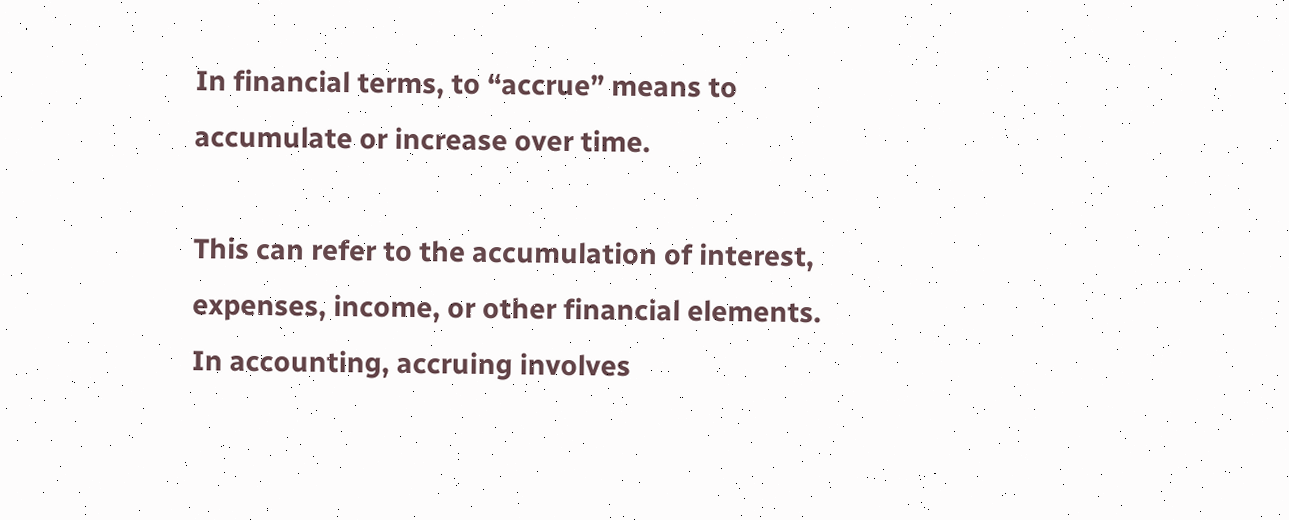In financial terms, to “accrue” means to accumulate or increase over time.

This can refer to the accumulation of interest, expenses, income, or other financial elements. In accounting, accruing involves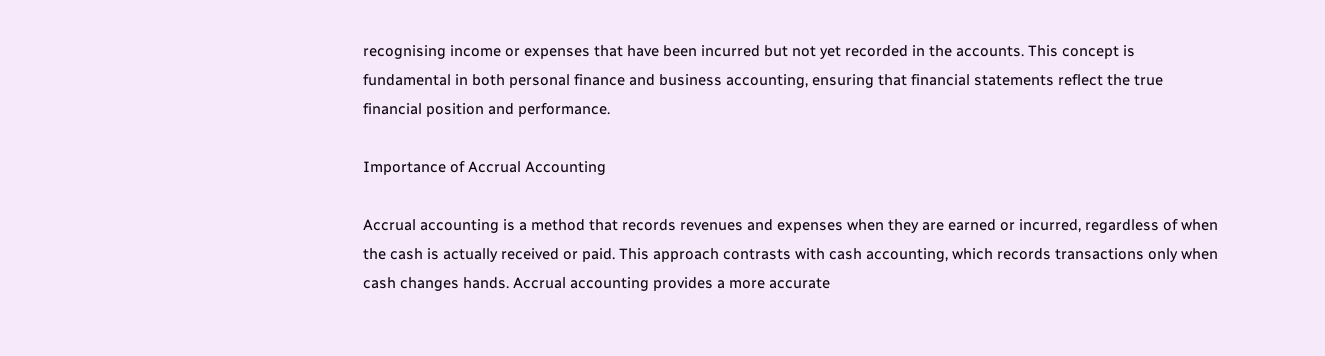recognising income or expenses that have been incurred but not yet recorded in the accounts. This concept is fundamental in both personal finance and business accounting, ensuring that financial statements reflect the true financial position and performance.

Importance of Accrual Accounting

Accrual accounting is a method that records revenues and expenses when they are earned or incurred, regardless of when the cash is actually received or paid. This approach contrasts with cash accounting, which records transactions only when cash changes hands. Accrual accounting provides a more accurate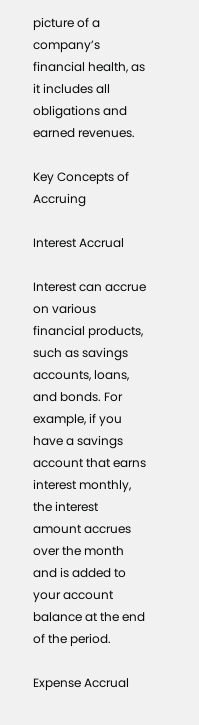picture of a company’s financial health, as it includes all obligations and earned revenues.

Key Concepts of Accruing

Interest Accrual

Interest can accrue on various financial products, such as savings accounts, loans, and bonds. For example, if you have a savings account that earns interest monthly, the interest amount accrues over the month and is added to your account balance at the end of the period.

Expense Accrual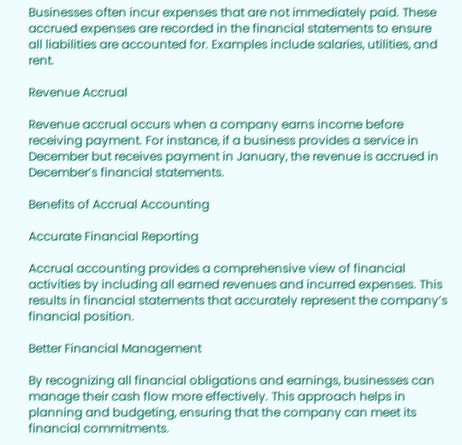Businesses often incur expenses that are not immediately paid. These accrued expenses are recorded in the financial statements to ensure all liabilities are accounted for. Examples include salaries, utilities, and rent.

Revenue Accrual

Revenue accrual occurs when a company earns income before receiving payment. For instance, if a business provides a service in December but receives payment in January, the revenue is accrued in December’s financial statements.

Benefits of Accrual Accounting

Accurate Financial Reporting

Accrual accounting provides a comprehensive view of financial activities by including all earned revenues and incurred expenses. This results in financial statements that accurately represent the company’s financial position.

Better Financial Management

By recognizing all financial obligations and earnings, businesses can manage their cash flow more effectively. This approach helps in planning and budgeting, ensuring that the company can meet its financial commitments.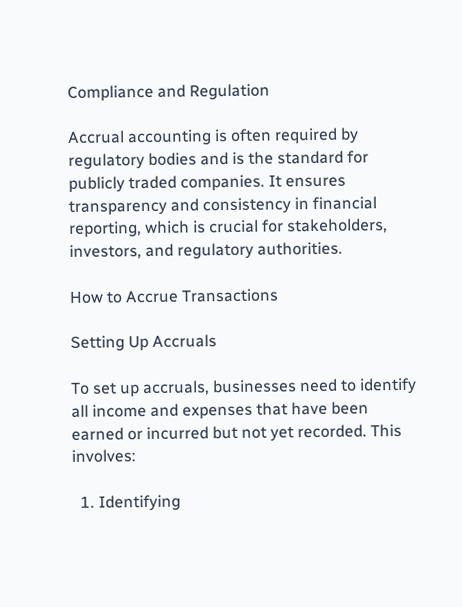Compliance and Regulation

Accrual accounting is often required by regulatory bodies and is the standard for publicly traded companies. It ensures transparency and consistency in financial reporting, which is crucial for stakeholders, investors, and regulatory authorities.

How to Accrue Transactions

Setting Up Accruals

To set up accruals, businesses need to identify all income and expenses that have been earned or incurred but not yet recorded. This involves:

  1. Identifying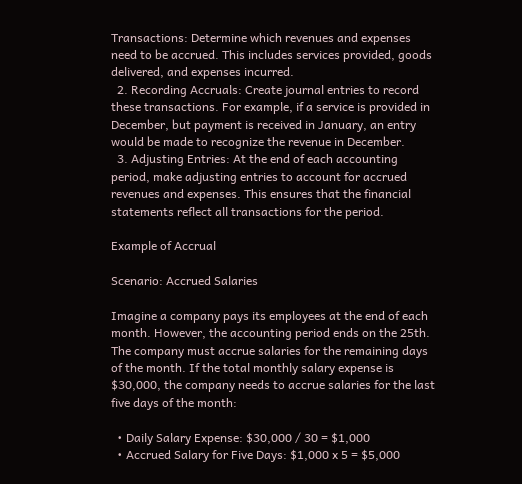Transactions: Determine which revenues and expenses need to be accrued. This includes services provided, goods delivered, and expenses incurred.
  2. Recording Accruals: Create journal entries to record these transactions. For example, if a service is provided in December, but payment is received in January, an entry would be made to recognize the revenue in December.
  3. Adjusting Entries: At the end of each accounting period, make adjusting entries to account for accrued revenues and expenses. This ensures that the financial statements reflect all transactions for the period.

Example of Accrual

Scenario: Accrued Salaries

Imagine a company pays its employees at the end of each month. However, the accounting period ends on the 25th. The company must accrue salaries for the remaining days of the month. If the total monthly salary expense is $30,000, the company needs to accrue salaries for the last five days of the month:

  • Daily Salary Expense: $30,000 / 30 = $1,000
  • Accrued Salary for Five Days: $1,000 x 5 = $5,000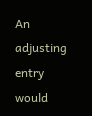An adjusting entry would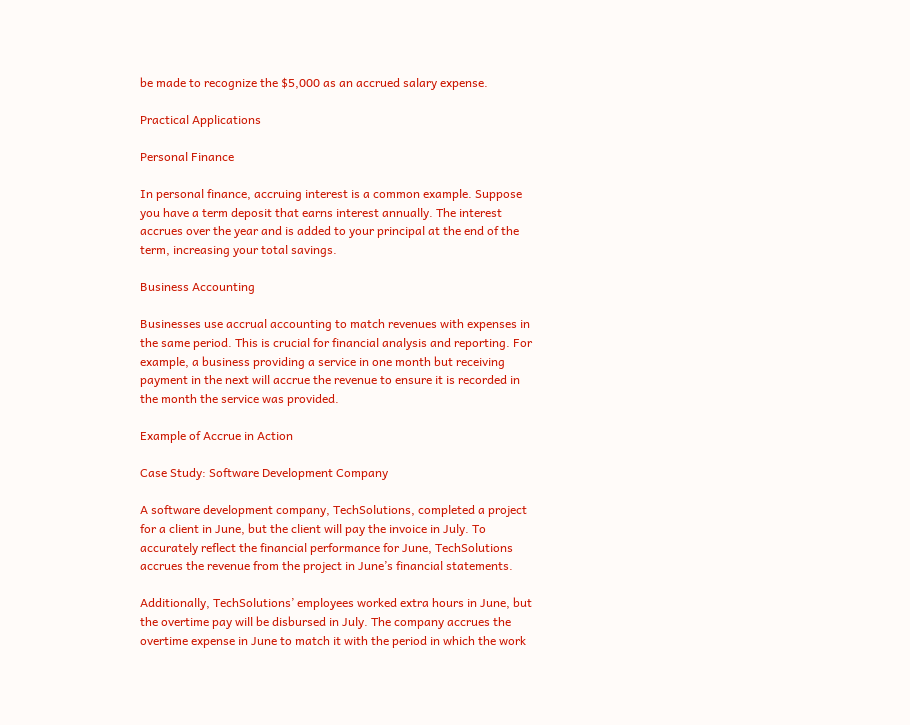be made to recognize the $5,000 as an accrued salary expense.

Practical Applications

Personal Finance

In personal finance, accruing interest is a common example. Suppose you have a term deposit that earns interest annually. The interest accrues over the year and is added to your principal at the end of the term, increasing your total savings.

Business Accounting

Businesses use accrual accounting to match revenues with expenses in the same period. This is crucial for financial analysis and reporting. For example, a business providing a service in one month but receiving payment in the next will accrue the revenue to ensure it is recorded in the month the service was provided.

Example of Accrue in Action

Case Study: Software Development Company

A software development company, TechSolutions, completed a project for a client in June, but the client will pay the invoice in July. To accurately reflect the financial performance for June, TechSolutions accrues the revenue from the project in June’s financial statements.

Additionally, TechSolutions’ employees worked extra hours in June, but the overtime pay will be disbursed in July. The company accrues the overtime expense in June to match it with the period in which the work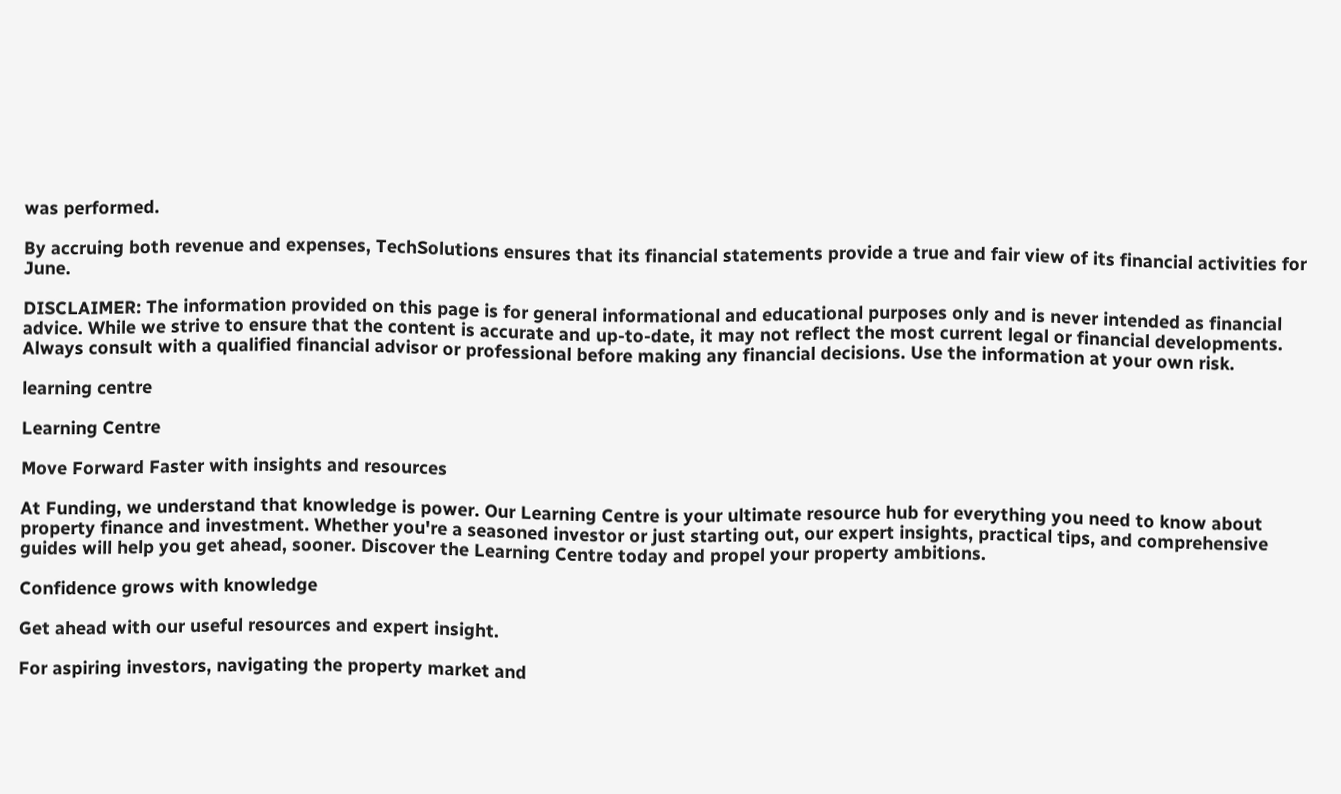was performed.

By accruing both revenue and expenses, TechSolutions ensures that its financial statements provide a true and fair view of its financial activities for June.

DISCLAIMER: The information provided on this page is for general informational and educational purposes only and is never intended as financial advice. While we strive to ensure that the content is accurate and up-to-date, it may not reflect the most current legal or financial developments. Always consult with a qualified financial advisor or professional before making any financial decisions. Use the information at your own risk.

learning centre

Learning Centre

Move Forward Faster with insights and resources

At Funding, we understand that knowledge is power. Our Learning Centre is your ultimate resource hub for everything you need to know about property finance and investment. Whether you're a seasoned investor or just starting out, our expert insights, practical tips, and comprehensive guides will help you get ahead, sooner. Discover the Learning Centre today and propel your property ambitions.

Confidence grows with knowledge

Get ahead with our useful resources and expert insight.

For aspiring investors, navigating the property market and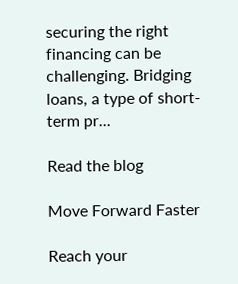securing the right financing can be challenging. Bridging loans, a type of short-term pr...

Read the blog

Move Forward Faster

Reach your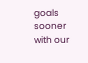goals sooner with our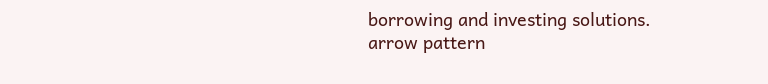borrowing and investing solutions.
arrow pattern